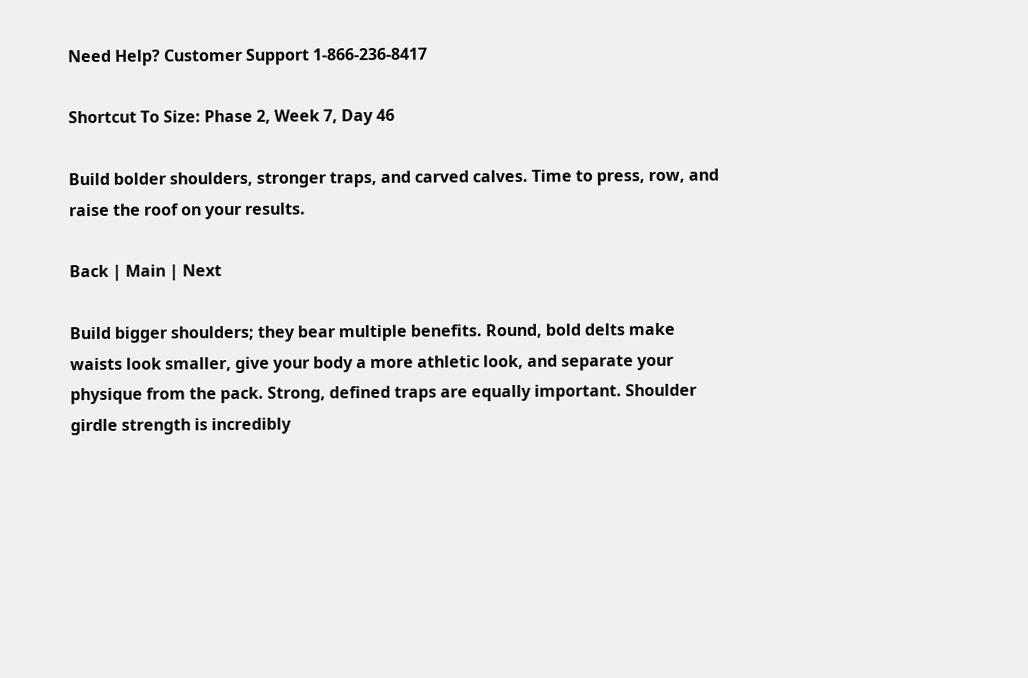Need Help? Customer Support 1-866-236-8417

Shortcut To Size: Phase 2, Week 7, Day 46

Build bolder shoulders, stronger traps, and carved calves. Time to press, row, and raise the roof on your results.

Back | Main | Next

Build bigger shoulders; they bear multiple benefits. Round, bold delts make waists look smaller, give your body a more athletic look, and separate your physique from the pack. Strong, defined traps are equally important. Shoulder girdle strength is incredibly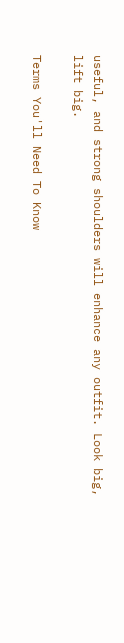useful, and strong shoulders will enhance any outfit. Look big, lift big.

Terms You'll Need To Know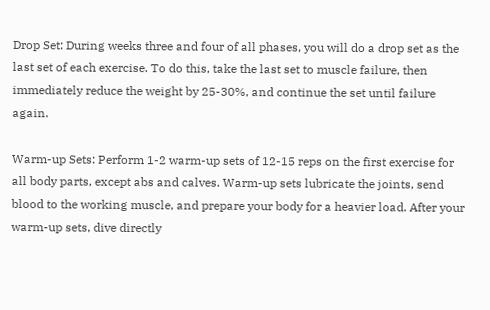Drop Set: During weeks three and four of all phases, you will do a drop set as the last set of each exercise. To do this, take the last set to muscle failure, then immediately reduce the weight by 25-30%, and continue the set until failure again.

Warm-up Sets: Perform 1-2 warm-up sets of 12-15 reps on the first exercise for all body parts, except abs and calves. Warm-up sets lubricate the joints, send blood to the working muscle, and prepare your body for a heavier load. After your warm-up sets, dive directly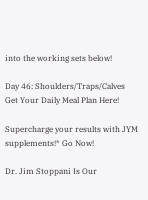into the working sets below!

Day 46: Shoulders/Traps/Calves
Get Your Daily Meal Plan Here!

Supercharge your results with JYM supplements!* Go Now!

Dr. Jim Stoppani Is Our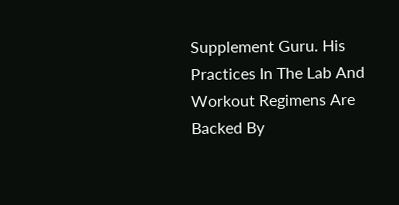Supplement Guru. His Practices In The Lab And Workout Regimens Are Backed By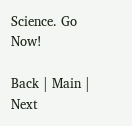Science. Go Now!

Back | Main | Next